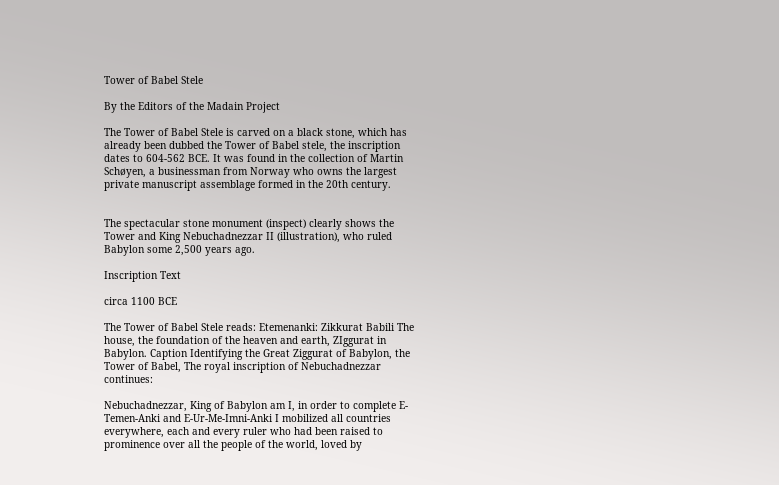Tower of Babel Stele

By the Editors of the Madain Project

The Tower of Babel Stele is carved on a black stone, which has already been dubbed the Tower of Babel stele, the inscription dates to 604-562 BCE. It was found in the collection of Martin Schøyen, a businessman from Norway who owns the largest private manuscript assemblage formed in the 20th century.


The spectacular stone monument (inspect) clearly shows the Tower and King Nebuchadnezzar II (illustration), who ruled Babylon some 2,500 years ago.

Inscription Text

circa 1100 BCE

The Tower of Babel Stele reads: Etemenanki: Zikkurat Babili The house, the foundation of the heaven and earth, ZIggurat in Babylon. Caption Identifying the Great Ziggurat of Babylon, the Tower of Babel, The royal inscription of Nebuchadnezzar continues:

Nebuchadnezzar, King of Babylon am I, in order to complete E-Temen-Anki and E-Ur-Me-Imni-Anki I mobilized all countries everywhere, each and every ruler who had been raised to prominence over all the people of the world, loved by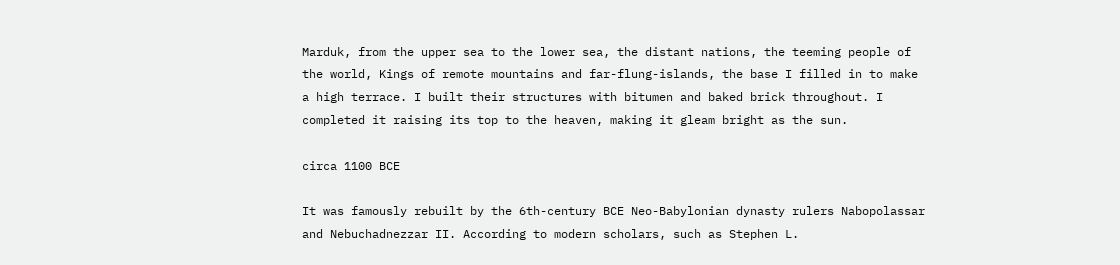Marduk, from the upper sea to the lower sea, the distant nations, the teeming people of the world, Kings of remote mountains and far-flung-islands, the base I filled in to make a high terrace. I built their structures with bitumen and baked brick throughout. I completed it raising its top to the heaven, making it gleam bright as the sun.

circa 1100 BCE

It was famously rebuilt by the 6th-century BCE Neo-Babylonian dynasty rulers Nabopolassar and Nebuchadnezzar II. According to modern scholars, such as Stephen L.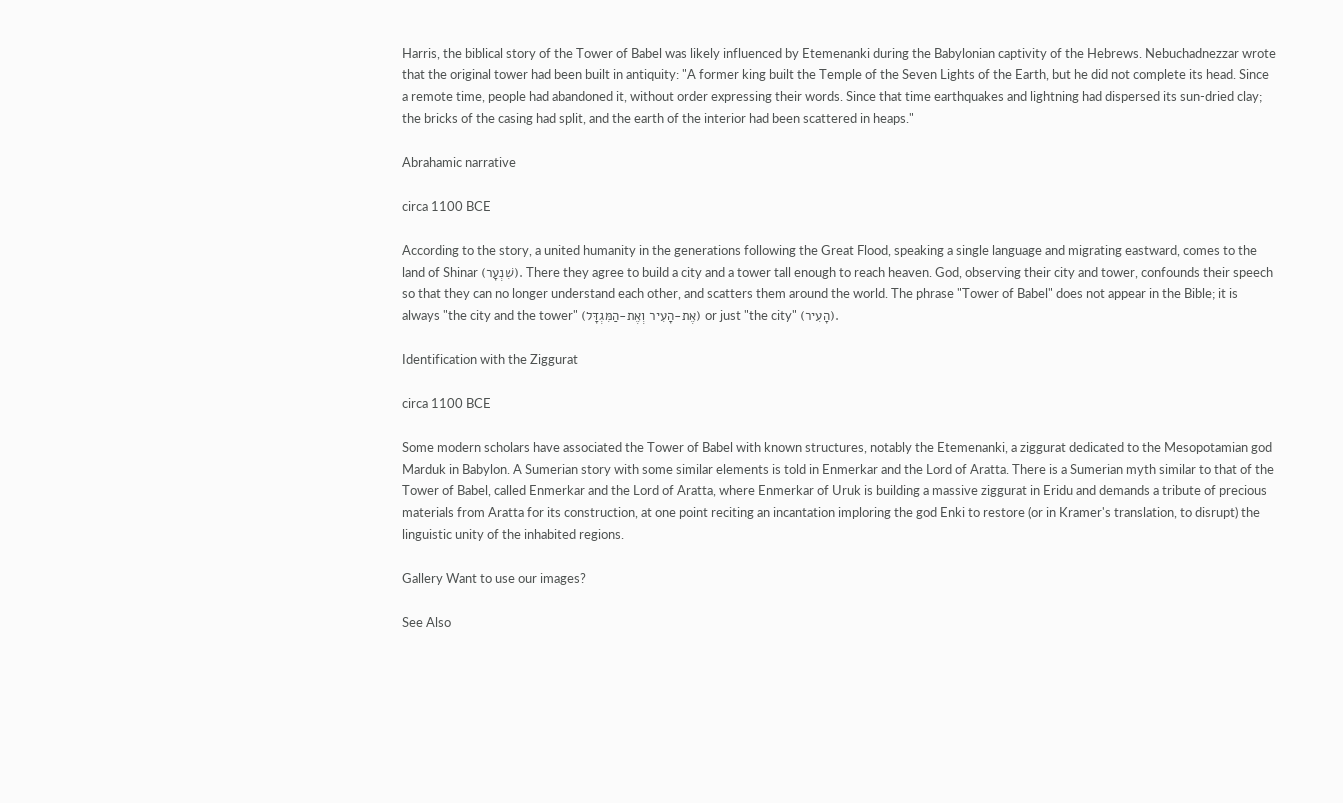Harris, the biblical story of the Tower of Babel was likely influenced by Etemenanki during the Babylonian captivity of the Hebrews. Nebuchadnezzar wrote that the original tower had been built in antiquity: "A former king built the Temple of the Seven Lights of the Earth, but he did not complete its head. Since a remote time, people had abandoned it, without order expressing their words. Since that time earthquakes and lightning had dispersed its sun-dried clay; the bricks of the casing had split, and the earth of the interior had been scattered in heaps."

Abrahamic narrative

circa 1100 BCE

According to the story, a united humanity in the generations following the Great Flood, speaking a single language and migrating eastward, comes to the land of Shinar (שִׁנְעָר). There they agree to build a city and a tower tall enough to reach heaven. God, observing their city and tower, confounds their speech so that they can no longer understand each other, and scatters them around the world. The phrase "Tower of Babel" does not appear in the Bible; it is always "the city and the tower" (אֶת-הָעִיר וְאֶת-הַמִּגְדָּל) or just "the city" (הָעִיר).

Identification with the Ziggurat

circa 1100 BCE

Some modern scholars have associated the Tower of Babel with known structures, notably the Etemenanki, a ziggurat dedicated to the Mesopotamian god Marduk in Babylon. A Sumerian story with some similar elements is told in Enmerkar and the Lord of Aratta. There is a Sumerian myth similar to that of the Tower of Babel, called Enmerkar and the Lord of Aratta, where Enmerkar of Uruk is building a massive ziggurat in Eridu and demands a tribute of precious materials from Aratta for its construction, at one point reciting an incantation imploring the god Enki to restore (or in Kramer's translation, to disrupt) the linguistic unity of the inhabited regions.

Gallery Want to use our images?

See Also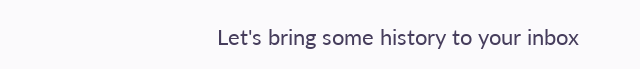Let's bring some history to your inbox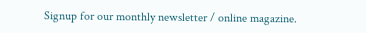Signup for our monthly newsletter / online magazine.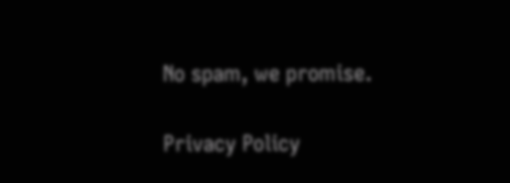No spam, we promise.

Privacy Policy